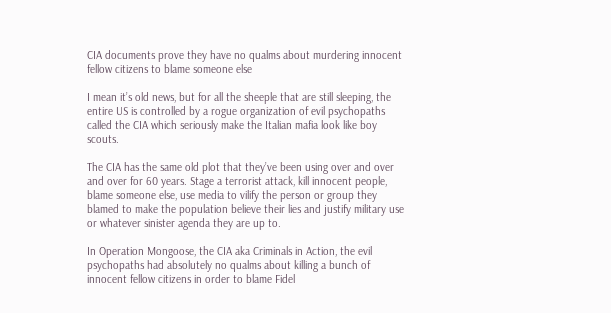CIA documents prove they have no qualms about murdering innocent fellow citizens to blame someone else

I mean it’s old news, but for all the sheeple that are still sleeping, the entire US is controlled by a rogue organization of evil psychopaths called the CIA which seriously make the Italian mafia look like boy scouts.

The CIA has the same old plot that they’ve been using over and over and over for 60 years. Stage a terrorist attack, kill innocent people, blame someone else, use media to vilify the person or group they blamed to make the population believe their lies and justify military use or whatever sinister agenda they are up to.

In Operation Mongoose, the CIA aka Criminals in Action, the evil psychopaths had absolutely no qualms about killing a bunch of innocent fellow citizens in order to blame Fidel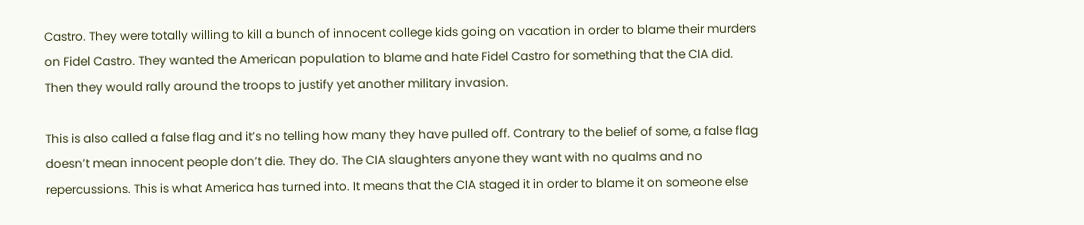Castro. They were totally willing to kill a bunch of innocent college kids going on vacation in order to blame their murders on Fidel Castro. They wanted the American population to blame and hate Fidel Castro for something that the CIA did. Then they would rally around the troops to justify yet another military invasion.

This is also called a false flag and it’s no telling how many they have pulled off. Contrary to the belief of some, a false flag doesn’t mean innocent people don’t die. They do. The CIA slaughters anyone they want with no qualms and no repercussions. This is what America has turned into. It means that the CIA staged it in order to blame it on someone else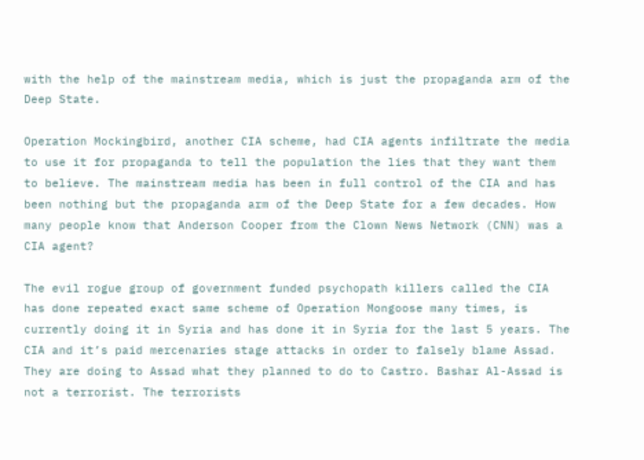with the help of the mainstream media, which is just the propaganda arm of the Deep State.

Operation Mockingbird, another CIA scheme, had CIA agents infiltrate the media to use it for propaganda to tell the population the lies that they want them to believe. The mainstream media has been in full control of the CIA and has been nothing but the propaganda arm of the Deep State for a few decades. How many people know that Anderson Cooper from the Clown News Network (CNN) was a CIA agent?

The evil rogue group of government funded psychopath killers called the CIA has done repeated exact same scheme of Operation Mongoose many times, is currently doing it in Syria and has done it in Syria for the last 5 years. The CIA and it’s paid mercenaries stage attacks in order to falsely blame Assad. They are doing to Assad what they planned to do to Castro. Bashar Al-Assad is not a terrorist. The terrorists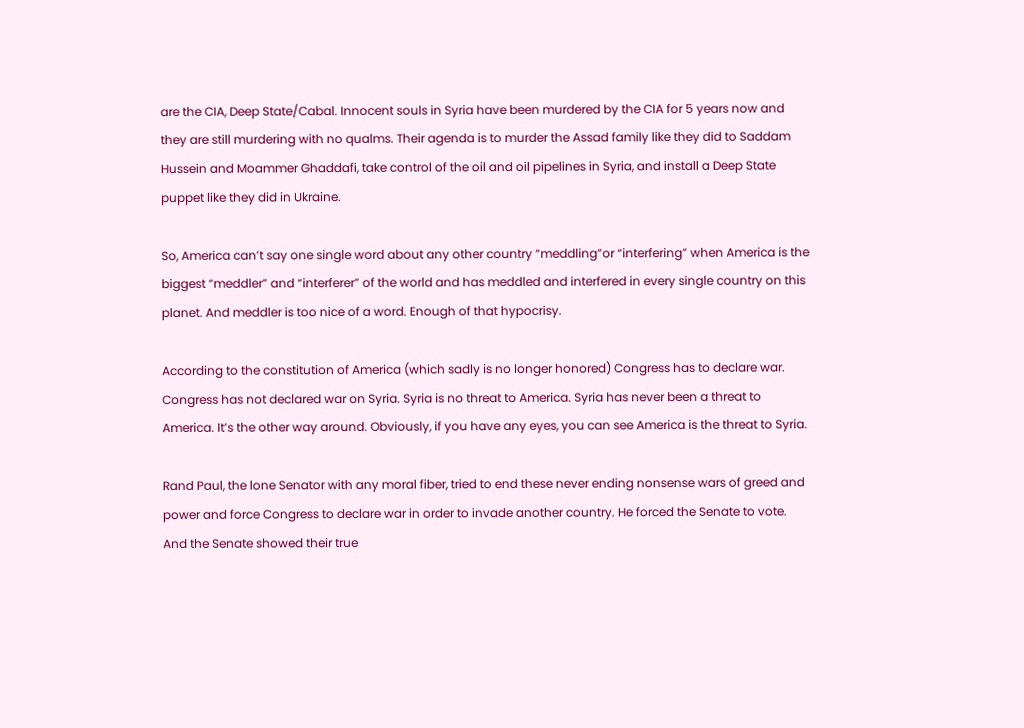are the CIA, Deep State/Cabal. Innocent souls in Syria have been murdered by the CIA for 5 years now and they are still murdering with no qualms. Their agenda is to murder the Assad family like they did to Saddam Hussein and Moammer Ghaddafi, take control of the oil and oil pipelines in Syria, and install a Deep State puppet like they did in Ukraine.

So, America can’t say one single word about any other country “meddling”or “interfering” when America is the biggest “meddler” and “interferer” of the world and has meddled and interfered in every single country on this planet. And meddler is too nice of a word. Enough of that hypocrisy.

According to the constitution of America (which sadly is no longer honored) Congress has to declare war. Congress has not declared war on Syria. Syria is no threat to America. Syria has never been a threat to America. It’s the other way around. Obviously, if you have any eyes, you can see America is the threat to Syria.

Rand Paul, the lone Senator with any moral fiber, tried to end these never ending nonsense wars of greed and power and force Congress to declare war in order to invade another country. He forced the Senate to vote. And the Senate showed their true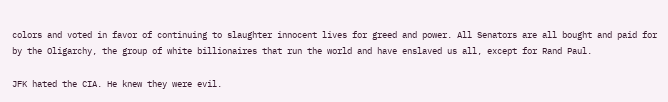colors and voted in favor of continuing to slaughter innocent lives for greed and power. All Senators are all bought and paid for by the Oligarchy, the group of white billionaires that run the world and have enslaved us all, except for Rand Paul.

JFK hated the CIA. He knew they were evil.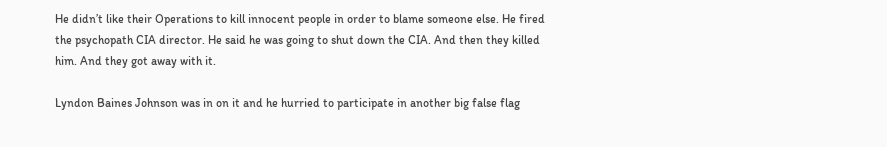He didn’t like their Operations to kill innocent people in order to blame someone else. He fired the psychopath CIA director. He said he was going to shut down the CIA. And then they killed him. And they got away with it.

Lyndon Baines Johnson was in on it and he hurried to participate in another big false flag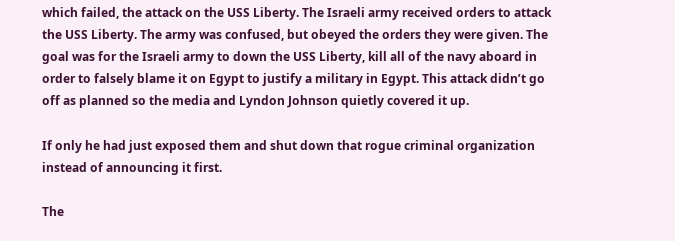which failed, the attack on the USS Liberty. The Israeli army received orders to attack the USS Liberty. The army was confused, but obeyed the orders they were given. The goal was for the Israeli army to down the USS Liberty, kill all of the navy aboard in order to falsely blame it on Egypt to justify a military in Egypt. This attack didn’t go off as planned so the media and Lyndon Johnson quietly covered it up.

If only he had just exposed them and shut down that rogue criminal organization instead of announcing it first.

The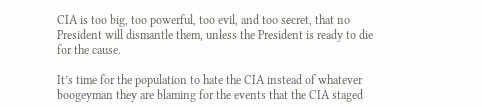CIA is too big, too powerful, too evil, and too secret, that no President will dismantle them, unless the President is ready to die for the cause.

It’s time for the population to hate the CIA instead of whatever boogeyman they are blaming for the events that the CIA staged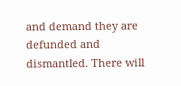and demand they are defunded and dismantled. There will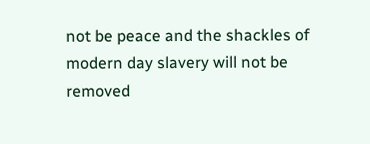not be peace and the shackles of modern day slavery will not be removed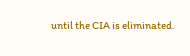until the CIA is eliminated.